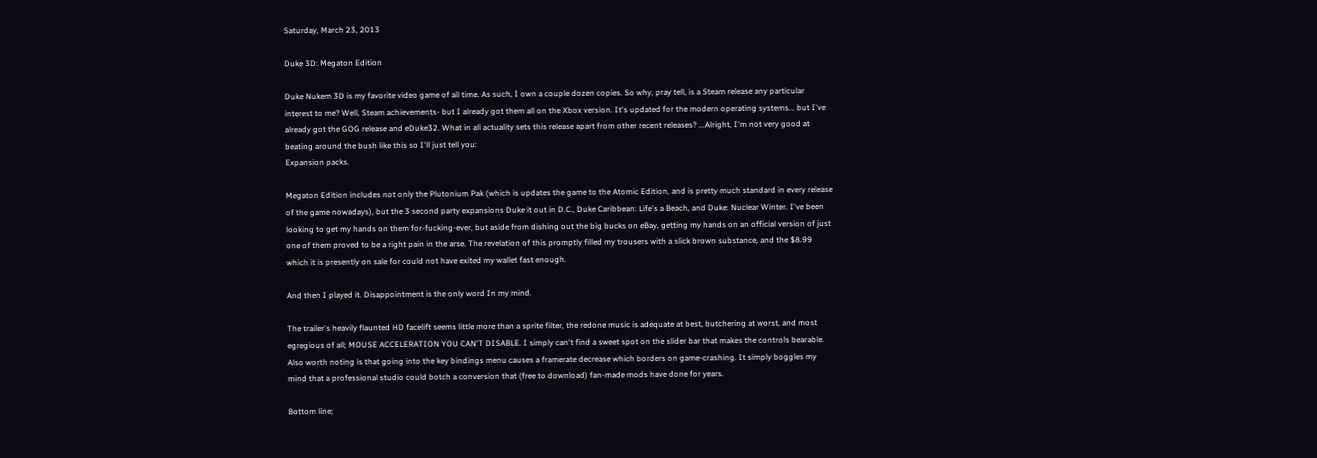Saturday, March 23, 2013

Duke 3D: Megaton Edition

Duke Nukem 3D is my favorite video game of all time. As such, I own a couple dozen copies. So why, pray tell, is a Steam release any particular interest to me? Well, Steam achievements- but I already got them all on the Xbox version. It's updated for the modern operating systems... but I've already got the GOG release and eDuke32. What in all actuality sets this release apart from other recent releases? ...Alright, I'm not very good at beating around the bush like this so I'll just tell you:
Expansion packs.

Megaton Edition includes not only the Plutonium Pak (which is updates the game to the Atomic Edition, and is pretty much standard in every release of the game nowadays), but the 3 second party expansions Duke it out in D.C., Duke Caribbean: Life's a Beach, and Duke: Nuclear Winter. I've been looking to get my hands on them for-fucking-ever, but aside from dishing out the big bucks on eBay, getting my hands on an official version of just one of them proved to be a right pain in the arse. The revelation of this promptly filled my trousers with a slick brown substance, and the $8.99 which it is presently on sale for could not have exited my wallet fast enough.

And then I played it. Disappointment is the only word In my mind.

The trailer's heavily flaunted HD facelift seems little more than a sprite filter, the redone music is adequate at best, butchering at worst, and most egregious of all; MOUSE ACCELERATION YOU CAN'T DISABLE. I simply can't find a sweet spot on the slider bar that makes the controls bearable. Also worth noting is that going into the key bindings menu causes a framerate decrease which borders on game-crashing. It simply boggles my mind that a professional studio could botch a conversion that (free to download) fan-made mods have done for years.

Bottom line;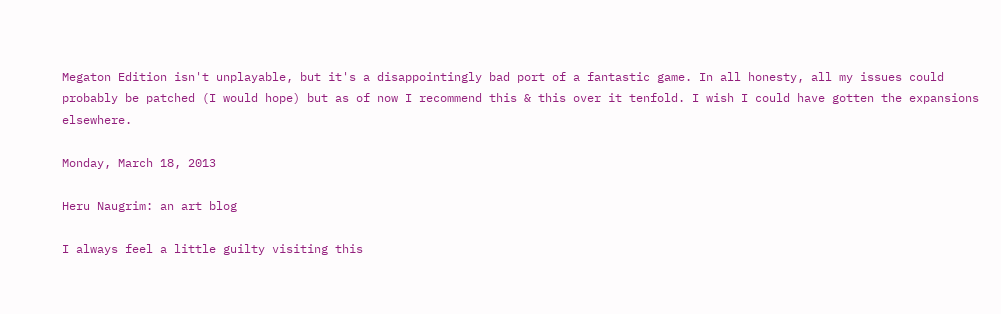Megaton Edition isn't unplayable, but it's a disappointingly bad port of a fantastic game. In all honesty, all my issues could probably be patched (I would hope) but as of now I recommend this & this over it tenfold. I wish I could have gotten the expansions elsewhere.

Monday, March 18, 2013

Heru Naugrim: an art blog

I always feel a little guilty visiting this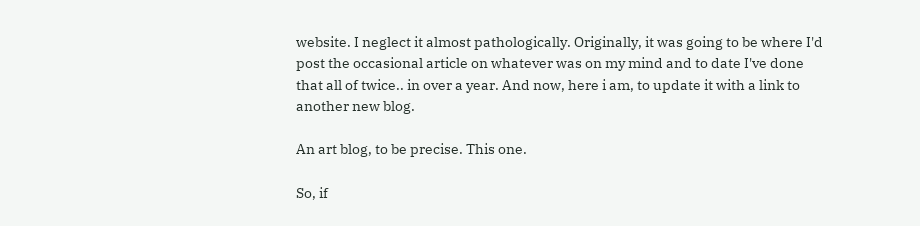website. I neglect it almost pathologically. Originally, it was going to be where I'd post the occasional article on whatever was on my mind and to date I've done that all of twice.. in over a year. And now, here i am, to update it with a link to another new blog.

An art blog, to be precise. This one.

So, if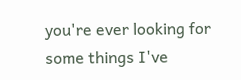you're ever looking for some things I've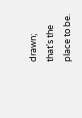drawn; that's the place to be.